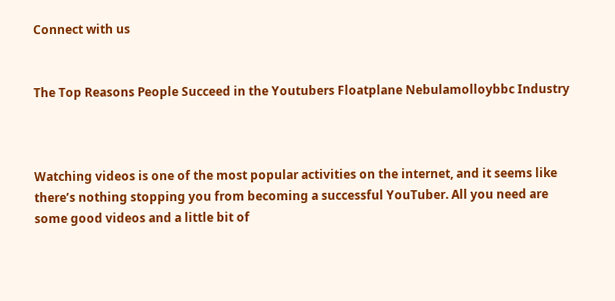Connect with us


The Top Reasons People Succeed in the Youtubers Floatplane Nebulamolloybbc Industry



Watching videos is one of the most popular activities on the internet, and it seems like there’s nothing stopping you from becoming a successful YouTuber. All you need are some good videos and a little bit of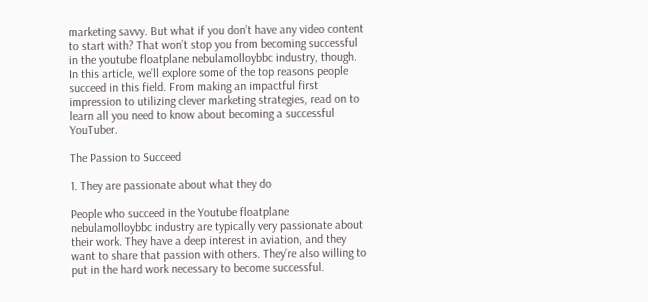marketing savvy. But what if you don’t have any video content to start with? That won’t stop you from becoming successful in the youtube floatplane nebulamolloybbc industry, though. In this article, we’ll explore some of the top reasons people succeed in this field. From making an impactful first impression to utilizing clever marketing strategies, read on to learn all you need to know about becoming a successful YouTuber.

The Passion to Succeed

1. They are passionate about what they do

People who succeed in the Youtube floatplane nebulamolloybbc industry are typically very passionate about their work. They have a deep interest in aviation, and they want to share that passion with others. They’re also willing to put in the hard work necessary to become successful.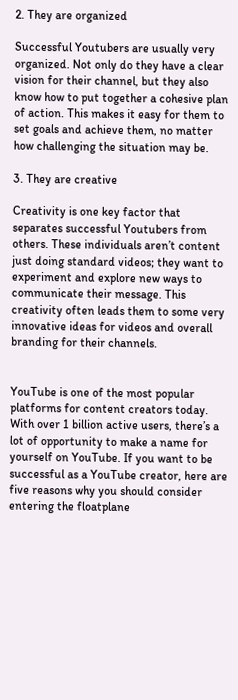2. They are organized

Successful Youtubers are usually very organized. Not only do they have a clear vision for their channel, but they also know how to put together a cohesive plan of action. This makes it easy for them to set goals and achieve them, no matter how challenging the situation may be.

3. They are creative

Creativity is one key factor that separates successful Youtubers from others. These individuals aren’t content just doing standard videos; they want to experiment and explore new ways to communicate their message. This creativity often leads them to some very innovative ideas for videos and overall branding for their channels.


YouTube is one of the most popular platforms for content creators today. With over 1 billion active users, there’s a lot of opportunity to make a name for yourself on YouTube. If you want to be successful as a YouTube creator, here are five reasons why you should consider entering the floatplane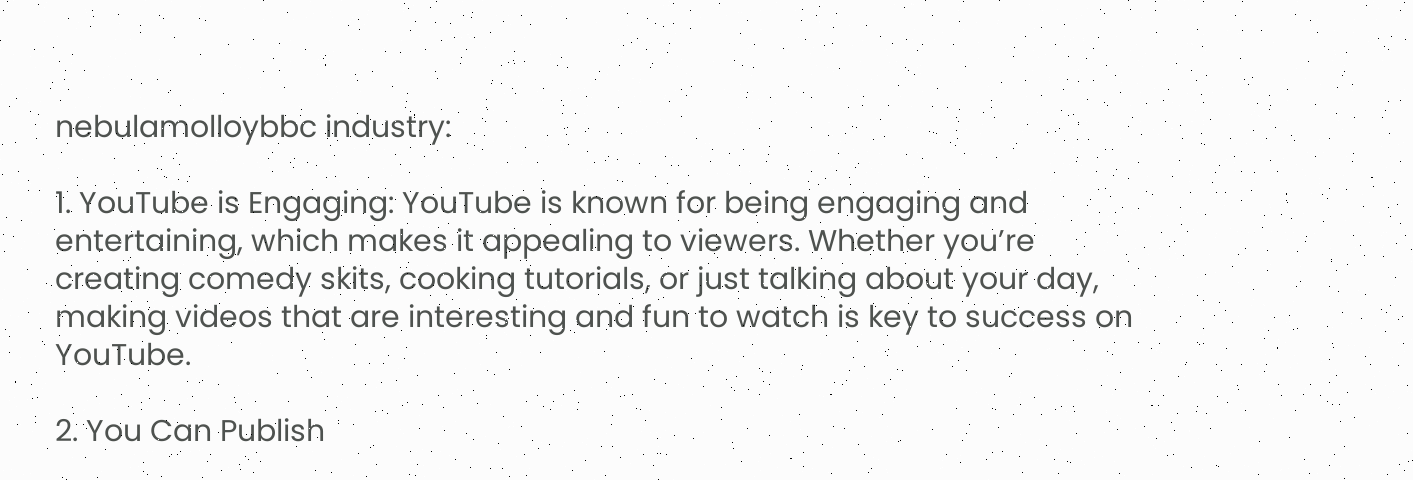nebulamolloybbc industry:

1. YouTube is Engaging: YouTube is known for being engaging and entertaining, which makes it appealing to viewers. Whether you’re creating comedy skits, cooking tutorials, or just talking about your day, making videos that are interesting and fun to watch is key to success on YouTube.

2. You Can Publish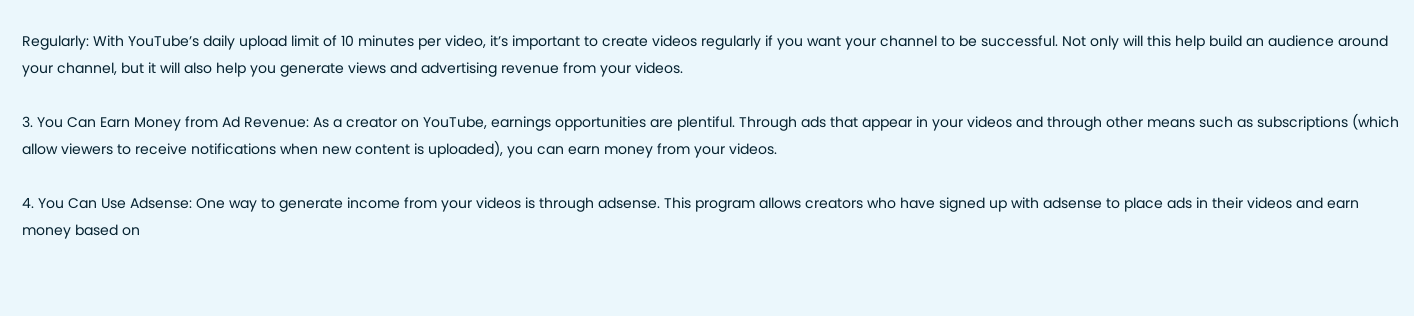Regularly: With YouTube’s daily upload limit of 10 minutes per video, it’s important to create videos regularly if you want your channel to be successful. Not only will this help build an audience around your channel, but it will also help you generate views and advertising revenue from your videos.

3. You Can Earn Money from Ad Revenue: As a creator on YouTube, earnings opportunities are plentiful. Through ads that appear in your videos and through other means such as subscriptions (which allow viewers to receive notifications when new content is uploaded), you can earn money from your videos.

4. You Can Use Adsense: One way to generate income from your videos is through adsense. This program allows creators who have signed up with adsense to place ads in their videos and earn money based on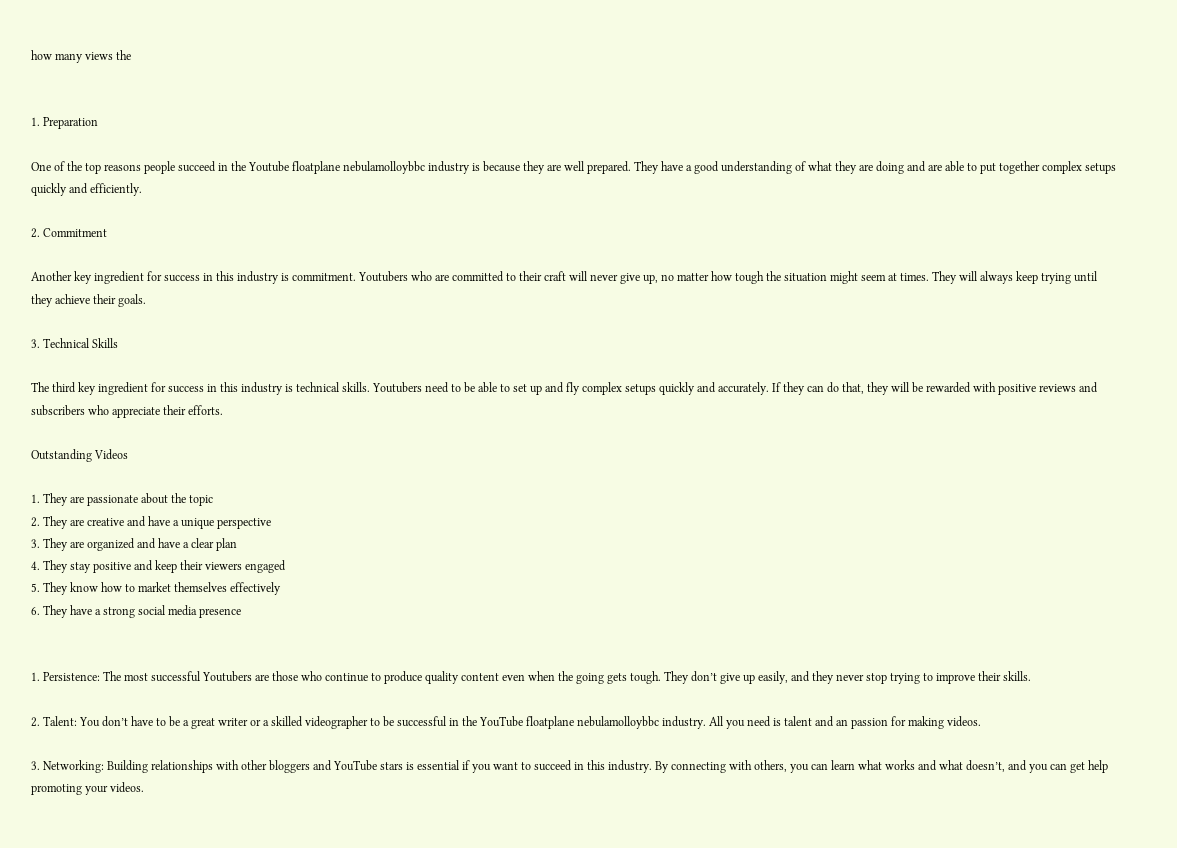how many views the


1. Preparation

One of the top reasons people succeed in the Youtube floatplane nebulamolloybbc industry is because they are well prepared. They have a good understanding of what they are doing and are able to put together complex setups quickly and efficiently.

2. Commitment

Another key ingredient for success in this industry is commitment. Youtubers who are committed to their craft will never give up, no matter how tough the situation might seem at times. They will always keep trying until they achieve their goals.

3. Technical Skills

The third key ingredient for success in this industry is technical skills. Youtubers need to be able to set up and fly complex setups quickly and accurately. If they can do that, they will be rewarded with positive reviews and subscribers who appreciate their efforts.

Outstanding Videos

1. They are passionate about the topic
2. They are creative and have a unique perspective
3. They are organized and have a clear plan
4. They stay positive and keep their viewers engaged
5. They know how to market themselves effectively
6. They have a strong social media presence


1. Persistence: The most successful Youtubers are those who continue to produce quality content even when the going gets tough. They don’t give up easily, and they never stop trying to improve their skills.

2. Talent: You don’t have to be a great writer or a skilled videographer to be successful in the YouTube floatplane nebulamolloybbc industry. All you need is talent and an passion for making videos.

3. Networking: Building relationships with other bloggers and YouTube stars is essential if you want to succeed in this industry. By connecting with others, you can learn what works and what doesn’t, and you can get help promoting your videos.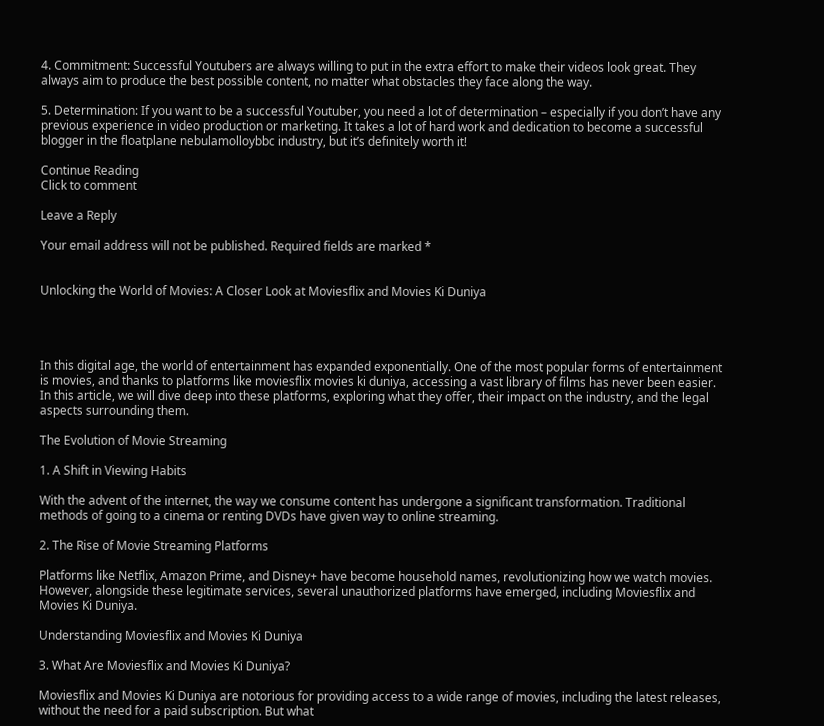4. Commitment: Successful Youtubers are always willing to put in the extra effort to make their videos look great. They always aim to produce the best possible content, no matter what obstacles they face along the way.

5. Determination: If you want to be a successful Youtuber, you need a lot of determination – especially if you don’t have any previous experience in video production or marketing. It takes a lot of hard work and dedication to become a successful blogger in the floatplane nebulamolloybbc industry, but it’s definitely worth it!

Continue Reading
Click to comment

Leave a Reply

Your email address will not be published. Required fields are marked *


Unlocking the World of Movies: A Closer Look at Moviesflix and Movies Ki Duniya




In this digital age, the world of entertainment has expanded exponentially. One of the most popular forms of entertainment is movies, and thanks to platforms like moviesflix movies ki duniya, accessing a vast library of films has never been easier. In this article, we will dive deep into these platforms, exploring what they offer, their impact on the industry, and the legal aspects surrounding them.

The Evolution of Movie Streaming

1. A Shift in Viewing Habits

With the advent of the internet, the way we consume content has undergone a significant transformation. Traditional methods of going to a cinema or renting DVDs have given way to online streaming.

2. The Rise of Movie Streaming Platforms

Platforms like Netflix, Amazon Prime, and Disney+ have become household names, revolutionizing how we watch movies. However, alongside these legitimate services, several unauthorized platforms have emerged, including Moviesflix and Movies Ki Duniya.

Understanding Moviesflix and Movies Ki Duniya

3. What Are Moviesflix and Movies Ki Duniya?

Moviesflix and Movies Ki Duniya are notorious for providing access to a wide range of movies, including the latest releases, without the need for a paid subscription. But what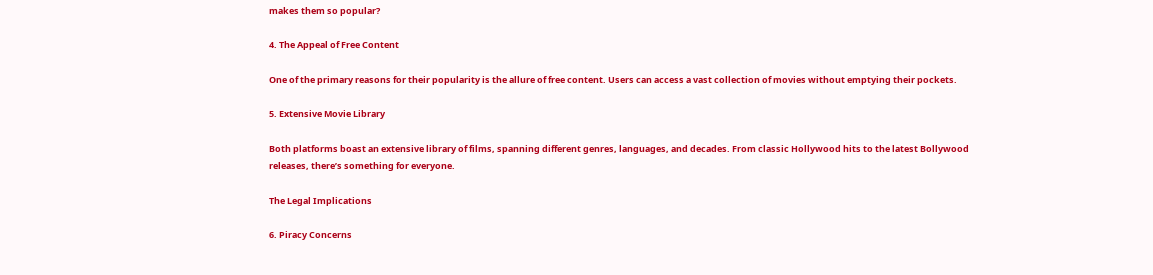makes them so popular?

4. The Appeal of Free Content

One of the primary reasons for their popularity is the allure of free content. Users can access a vast collection of movies without emptying their pockets.

5. Extensive Movie Library

Both platforms boast an extensive library of films, spanning different genres, languages, and decades. From classic Hollywood hits to the latest Bollywood releases, there’s something for everyone.

The Legal Implications

6. Piracy Concerns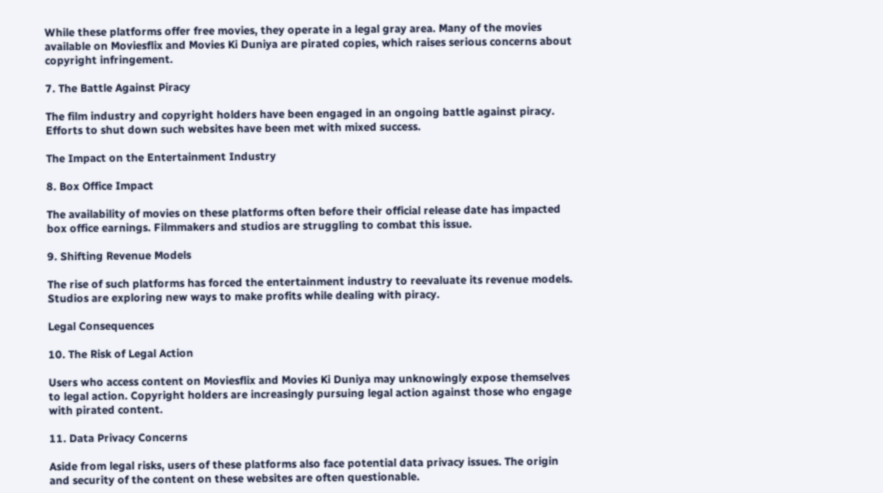While these platforms offer free movies, they operate in a legal gray area. Many of the movies available on Moviesflix and Movies Ki Duniya are pirated copies, which raises serious concerns about copyright infringement.

7. The Battle Against Piracy

The film industry and copyright holders have been engaged in an ongoing battle against piracy. Efforts to shut down such websites have been met with mixed success.

The Impact on the Entertainment Industry

8. Box Office Impact

The availability of movies on these platforms often before their official release date has impacted box office earnings. Filmmakers and studios are struggling to combat this issue.

9. Shifting Revenue Models

The rise of such platforms has forced the entertainment industry to reevaluate its revenue models. Studios are exploring new ways to make profits while dealing with piracy.

Legal Consequences

10. The Risk of Legal Action

Users who access content on Moviesflix and Movies Ki Duniya may unknowingly expose themselves to legal action. Copyright holders are increasingly pursuing legal action against those who engage with pirated content.

11. Data Privacy Concerns

Aside from legal risks, users of these platforms also face potential data privacy issues. The origin and security of the content on these websites are often questionable.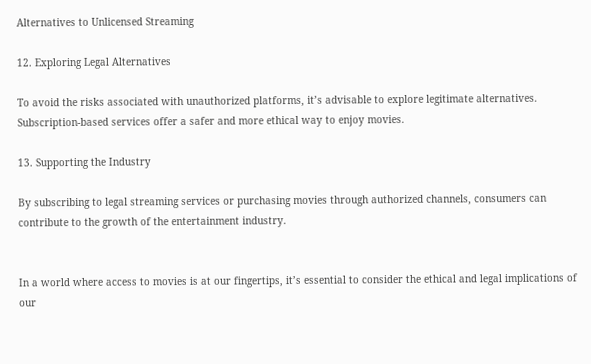Alternatives to Unlicensed Streaming

12. Exploring Legal Alternatives

To avoid the risks associated with unauthorized platforms, it’s advisable to explore legitimate alternatives. Subscription-based services offer a safer and more ethical way to enjoy movies.

13. Supporting the Industry

By subscribing to legal streaming services or purchasing movies through authorized channels, consumers can contribute to the growth of the entertainment industry.


In a world where access to movies is at our fingertips, it’s essential to consider the ethical and legal implications of our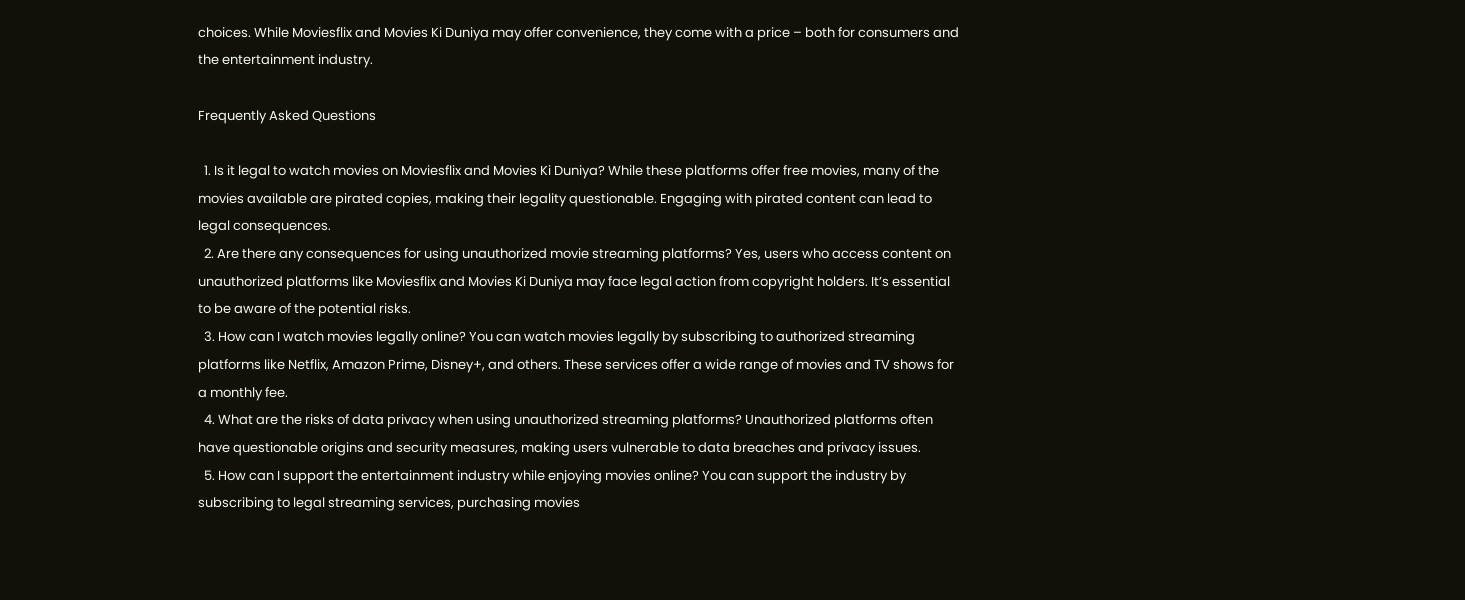choices. While Moviesflix and Movies Ki Duniya may offer convenience, they come with a price – both for consumers and the entertainment industry.

Frequently Asked Questions

  1. Is it legal to watch movies on Moviesflix and Movies Ki Duniya? While these platforms offer free movies, many of the movies available are pirated copies, making their legality questionable. Engaging with pirated content can lead to legal consequences.
  2. Are there any consequences for using unauthorized movie streaming platforms? Yes, users who access content on unauthorized platforms like Moviesflix and Movies Ki Duniya may face legal action from copyright holders. It’s essential to be aware of the potential risks.
  3. How can I watch movies legally online? You can watch movies legally by subscribing to authorized streaming platforms like Netflix, Amazon Prime, Disney+, and others. These services offer a wide range of movies and TV shows for a monthly fee.
  4. What are the risks of data privacy when using unauthorized streaming platforms? Unauthorized platforms often have questionable origins and security measures, making users vulnerable to data breaches and privacy issues.
  5. How can I support the entertainment industry while enjoying movies online? You can support the industry by subscribing to legal streaming services, purchasing movies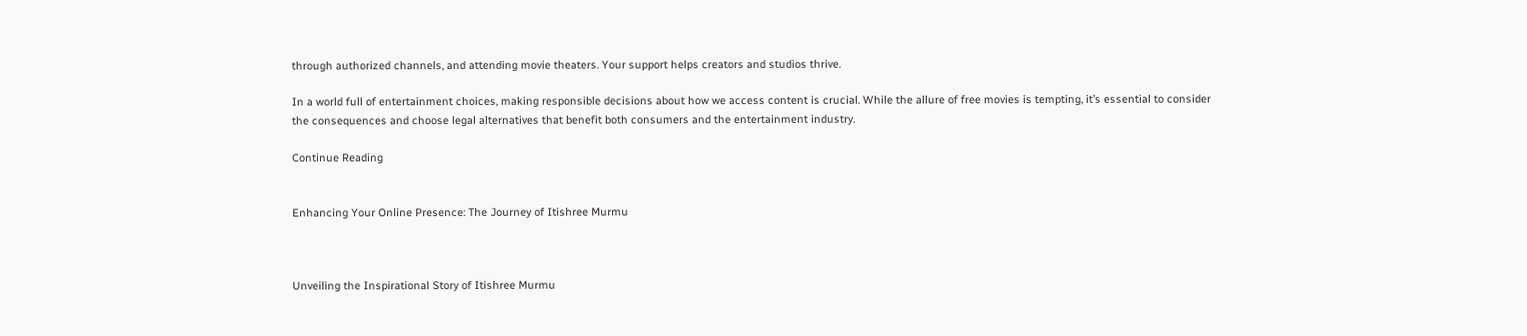through authorized channels, and attending movie theaters. Your support helps creators and studios thrive.

In a world full of entertainment choices, making responsible decisions about how we access content is crucial. While the allure of free movies is tempting, it’s essential to consider the consequences and choose legal alternatives that benefit both consumers and the entertainment industry.

Continue Reading


Enhancing Your Online Presence: The Journey of Itishree Murmu



Unveiling the Inspirational Story of Itishree Murmu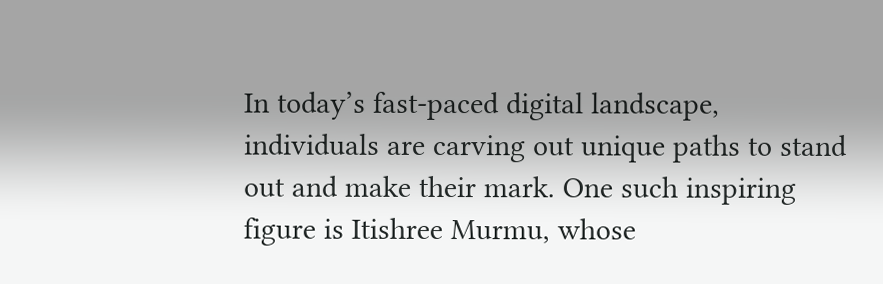In today’s fast-paced digital landscape, individuals are carving out unique paths to stand out and make their mark. One such inspiring figure is Itishree Murmu, whose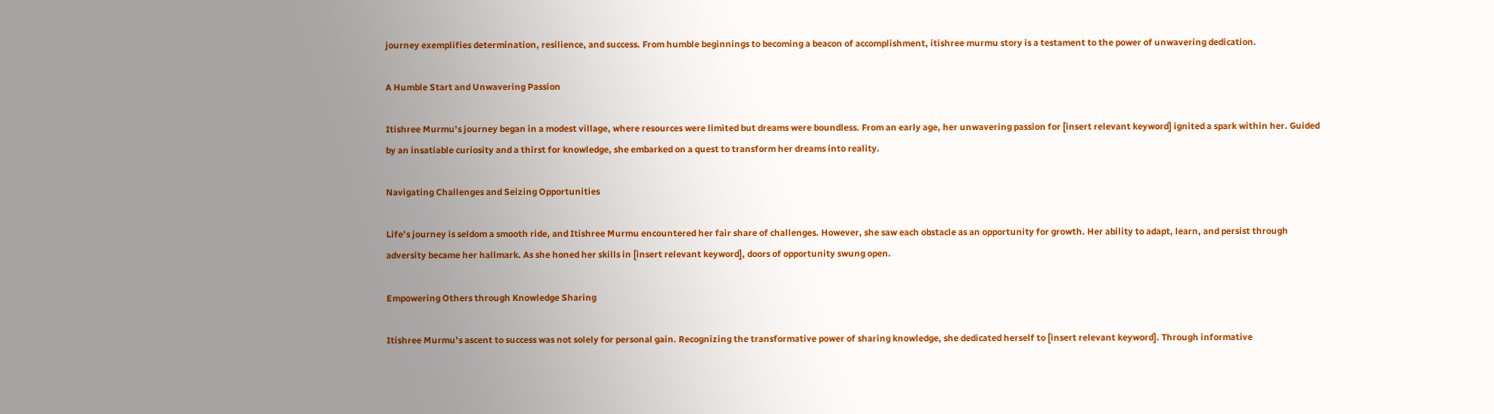journey exemplifies determination, resilience, and success. From humble beginnings to becoming a beacon of accomplishment, itishree murmu story is a testament to the power of unwavering dedication.

A Humble Start and Unwavering Passion

Itishree Murmu’s journey began in a modest village, where resources were limited but dreams were boundless. From an early age, her unwavering passion for [insert relevant keyword] ignited a spark within her. Guided by an insatiable curiosity and a thirst for knowledge, she embarked on a quest to transform her dreams into reality.

Navigating Challenges and Seizing Opportunities

Life’s journey is seldom a smooth ride, and Itishree Murmu encountered her fair share of challenges. However, she saw each obstacle as an opportunity for growth. Her ability to adapt, learn, and persist through adversity became her hallmark. As she honed her skills in [insert relevant keyword], doors of opportunity swung open.

Empowering Others through Knowledge Sharing

Itishree Murmu’s ascent to success was not solely for personal gain. Recognizing the transformative power of sharing knowledge, she dedicated herself to [insert relevant keyword]. Through informative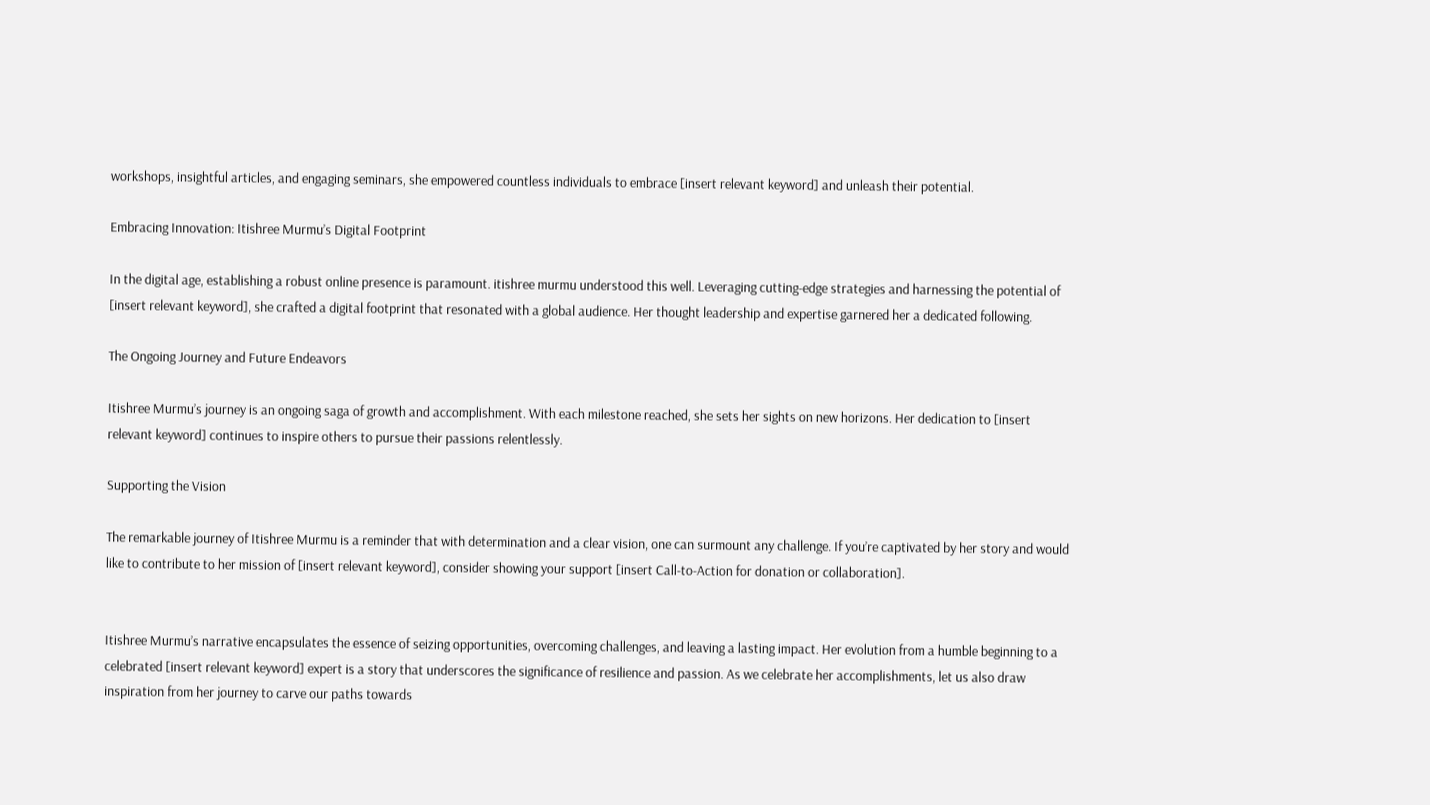workshops, insightful articles, and engaging seminars, she empowered countless individuals to embrace [insert relevant keyword] and unleash their potential.

Embracing Innovation: Itishree Murmu’s Digital Footprint

In the digital age, establishing a robust online presence is paramount. itishree murmu understood this well. Leveraging cutting-edge strategies and harnessing the potential of [insert relevant keyword], she crafted a digital footprint that resonated with a global audience. Her thought leadership and expertise garnered her a dedicated following.

The Ongoing Journey and Future Endeavors

Itishree Murmu’s journey is an ongoing saga of growth and accomplishment. With each milestone reached, she sets her sights on new horizons. Her dedication to [insert relevant keyword] continues to inspire others to pursue their passions relentlessly.

Supporting the Vision

The remarkable journey of Itishree Murmu is a reminder that with determination and a clear vision, one can surmount any challenge. If you’re captivated by her story and would like to contribute to her mission of [insert relevant keyword], consider showing your support [insert Call-to-Action for donation or collaboration].


Itishree Murmu’s narrative encapsulates the essence of seizing opportunities, overcoming challenges, and leaving a lasting impact. Her evolution from a humble beginning to a celebrated [insert relevant keyword] expert is a story that underscores the significance of resilience and passion. As we celebrate her accomplishments, let us also draw inspiration from her journey to carve our paths towards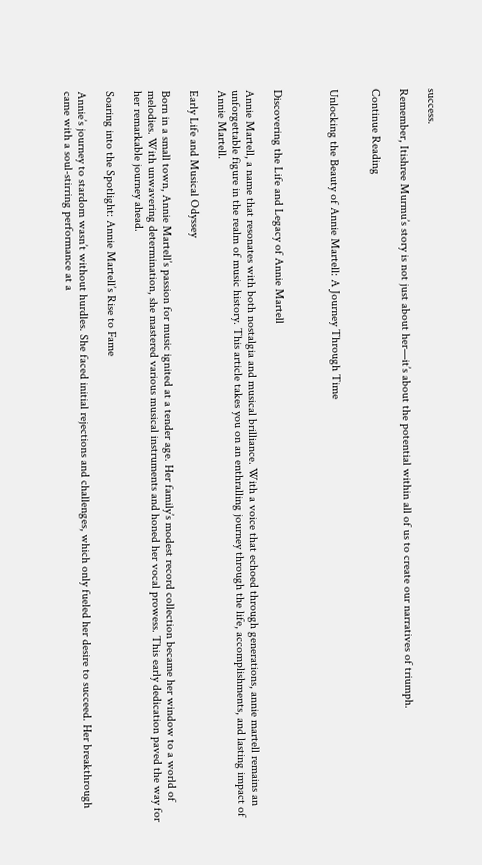success.

Remember, Itishree Murmu’s story is not just about her—it’s about the potential within all of us to create our narratives of triumph.

Continue Reading


Unlocking the Beauty of Annie Martell: A Journey Through Time



Discovering the Life and Legacy of Annie Martell

Annie Martell, a name that resonates with both nostalgia and musical brilliance. With a voice that echoed through generations, annie martell remains an unforgettable figure in the realm of music history. This article takes you on an enthralling journey through the life, accomplishments, and lasting impact of Annie Martell.

Early Life and Musical Odyssey

Born in a small town, Annie Martell’s passion for music ignited at a tender age. Her family’s modest record collection became her window to a world of melodies. With unwavering determination, she mastered various musical instruments and honed her vocal prowess. This early dedication paved the way for her remarkable journey ahead.

Soaring into the Spotlight: Annie Martell’s Rise to Fame

Annie’s journey to stardom wasn’t without hurdles. She faced initial rejections and challenges, which only fueled her desire to succeed. Her breakthrough came with a soul-stirring performance at a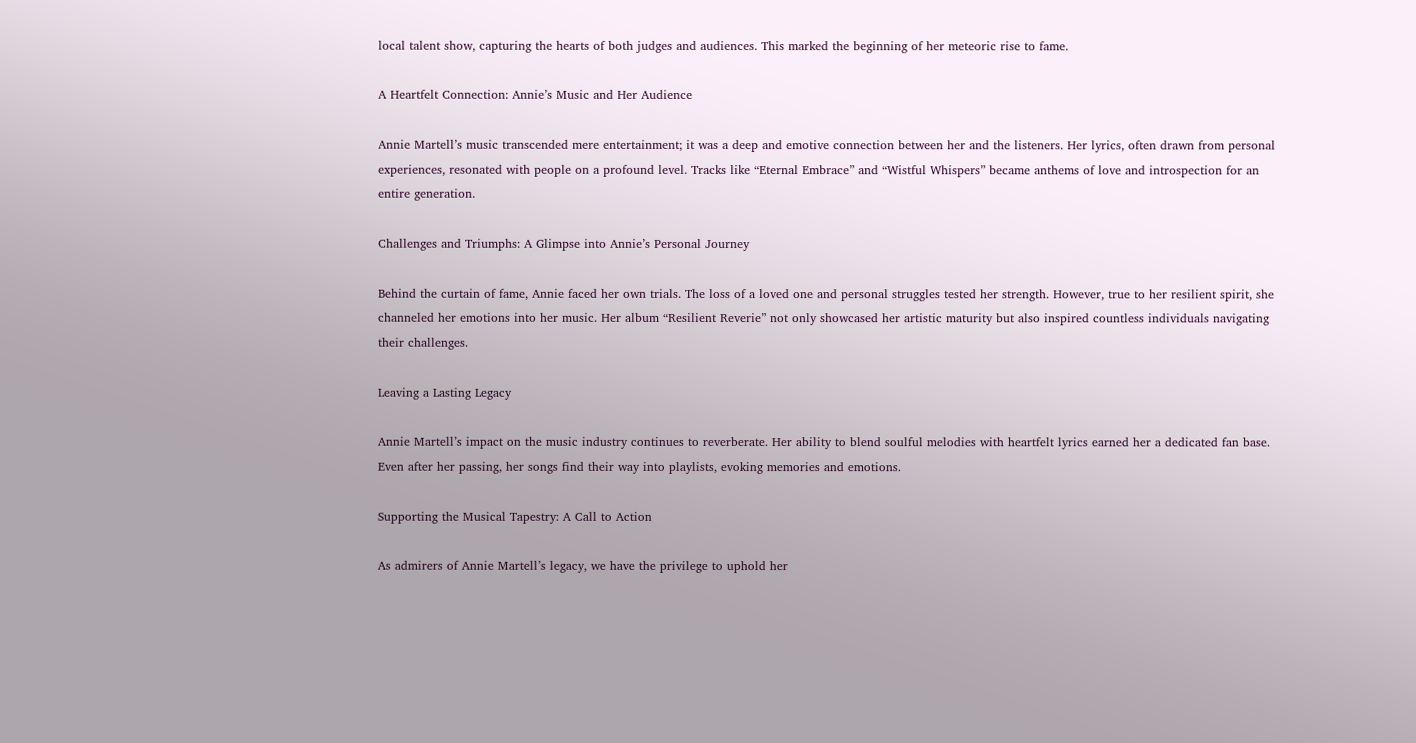local talent show, capturing the hearts of both judges and audiences. This marked the beginning of her meteoric rise to fame.

A Heartfelt Connection: Annie’s Music and Her Audience

Annie Martell’s music transcended mere entertainment; it was a deep and emotive connection between her and the listeners. Her lyrics, often drawn from personal experiences, resonated with people on a profound level. Tracks like “Eternal Embrace” and “Wistful Whispers” became anthems of love and introspection for an entire generation.

Challenges and Triumphs: A Glimpse into Annie’s Personal Journey

Behind the curtain of fame, Annie faced her own trials. The loss of a loved one and personal struggles tested her strength. However, true to her resilient spirit, she channeled her emotions into her music. Her album “Resilient Reverie” not only showcased her artistic maturity but also inspired countless individuals navigating their challenges.

Leaving a Lasting Legacy

Annie Martell’s impact on the music industry continues to reverberate. Her ability to blend soulful melodies with heartfelt lyrics earned her a dedicated fan base. Even after her passing, her songs find their way into playlists, evoking memories and emotions.

Supporting the Musical Tapestry: A Call to Action

As admirers of Annie Martell’s legacy, we have the privilege to uphold her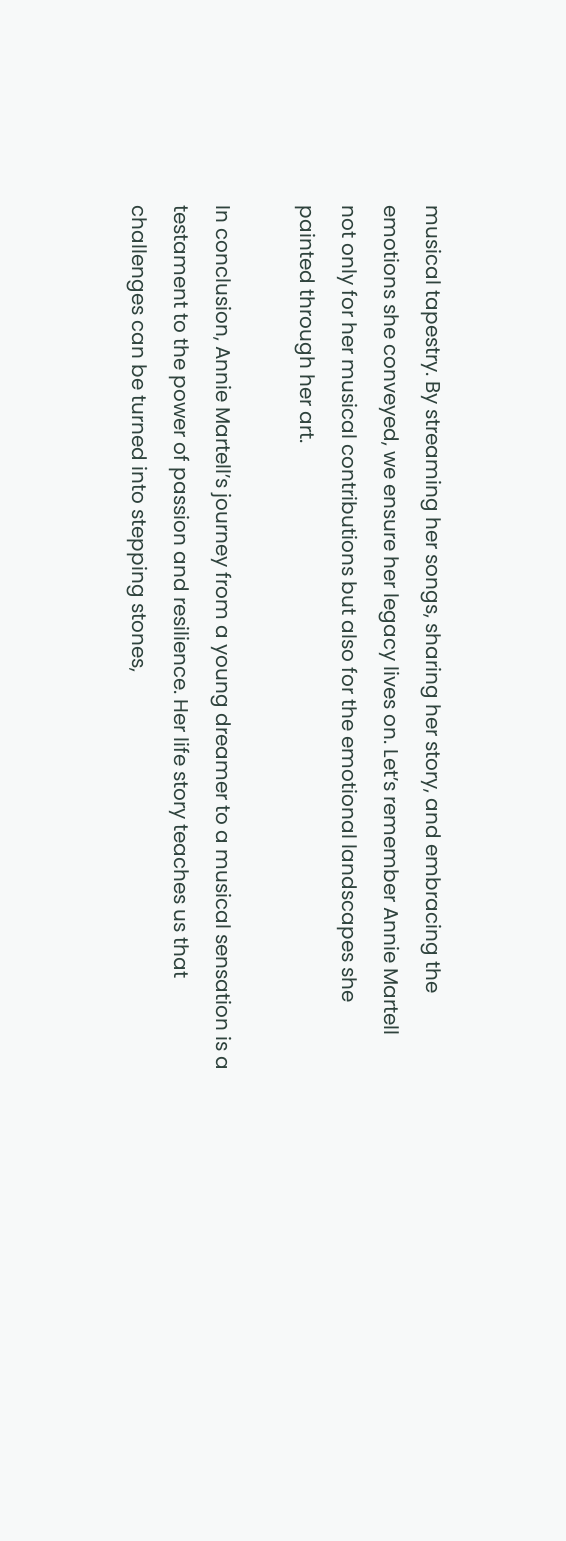musical tapestry. By streaming her songs, sharing her story, and embracing the emotions she conveyed, we ensure her legacy lives on. Let’s remember Annie Martell not only for her musical contributions but also for the emotional landscapes she painted through her art.

In conclusion, Annie Martell’s journey from a young dreamer to a musical sensation is a testament to the power of passion and resilience. Her life story teaches us that challenges can be turned into stepping stones,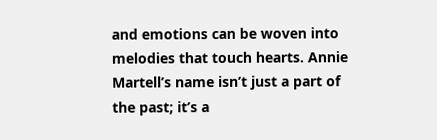and emotions can be woven into melodies that touch hearts. Annie Martell’s name isn’t just a part of the past; it’s a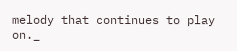melody that continues to play on._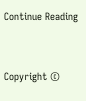Continue Reading


Copyright ©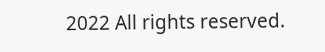2022 All rights reserved.